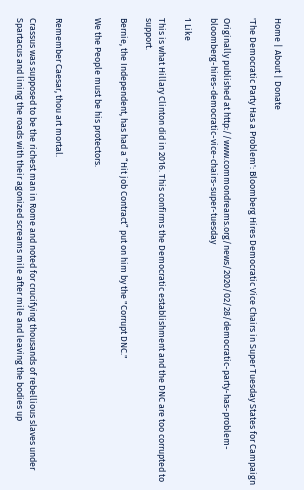Home | About | Donate

'The Democratic Party Has a Problem': Bloomberg Hires Democratic Vice Chairs in Super Tuesday States for Campaign

Originally published at http://www.commondreams.org/news/2020/02/28/democratic-party-has-problem-bloomberg-hires-democratic-vice-chairs-super-tuesday

1 Like

This is what Hillary Clinton did in 2016. This confirms the Democratic establishment and the DNC are too corrupted to support.

Bernie, the Independent, has had a “Hit job Contract” put on him by the "Corrupt DNC."

We the People must be his protectors.


Remember Caesar, thou art mortal.

Crassus was supposed to be the richest man in Rome and noted for crucifying thousands of rebellious slaves under Spartacus and lining the roads with their agonized screams mile after mile and leaving the bodies up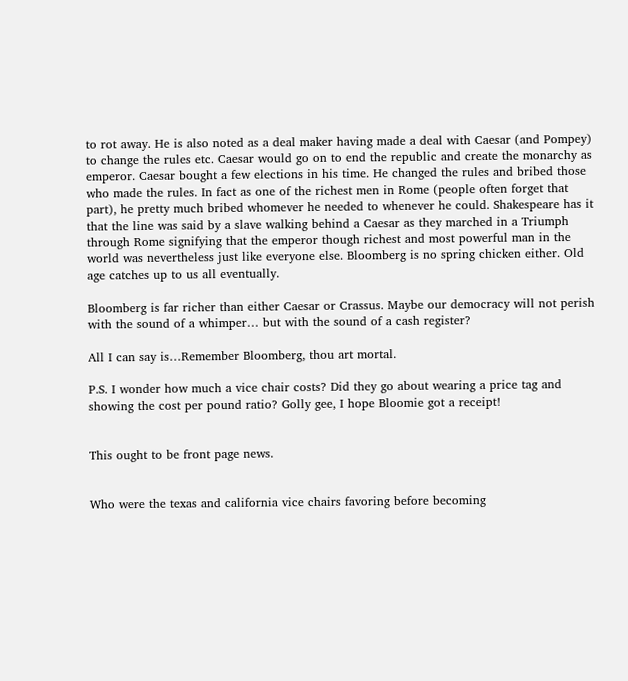to rot away. He is also noted as a deal maker having made a deal with Caesar (and Pompey) to change the rules etc. Caesar would go on to end the republic and create the monarchy as emperor. Caesar bought a few elections in his time. He changed the rules and bribed those who made the rules. In fact as one of the richest men in Rome (people often forget that part), he pretty much bribed whomever he needed to whenever he could. Shakespeare has it that the line was said by a slave walking behind a Caesar as they marched in a Triumph through Rome signifying that the emperor though richest and most powerful man in the world was nevertheless just like everyone else. Bloomberg is no spring chicken either. Old age catches up to us all eventually.

Bloomberg is far richer than either Caesar or Crassus. Maybe our democracy will not perish with the sound of a whimper… but with the sound of a cash register?

All I can say is…Remember Bloomberg, thou art mortal.

P.S. I wonder how much a vice chair costs? Did they go about wearing a price tag and showing the cost per pound ratio? Golly gee, I hope Bloomie got a receipt!


This ought to be front page news.


Who were the texas and california vice chairs favoring before becoming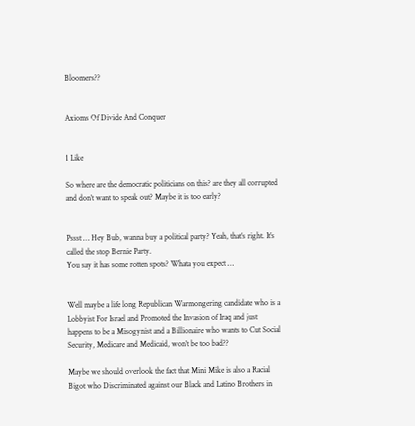Bloomers??


Axioms Of Divide And Conquer


1 Like

So where are the democratic politicians on this? are they all corrupted and don’t want to speak out? Maybe it is too early?


Pssst … Hey Bub, wanna buy a political party? Yeah, that’s right. It’s called the stop Bernie Party.
You say it has some rotten spots? Whata you expect …


Well maybe a life long Republican Warmongering candidate who is a Lobbyist For Israel and Promoted the Invasion of Iraq and just happens to be a Misogynist and a Billionaire who wants to Cut Social Security, Medicare and Medicaid, won’t be too bad??

Maybe we should overlook the fact that Mini Mike is also a Racial Bigot who Discriminated against our Black and Latino Brothers in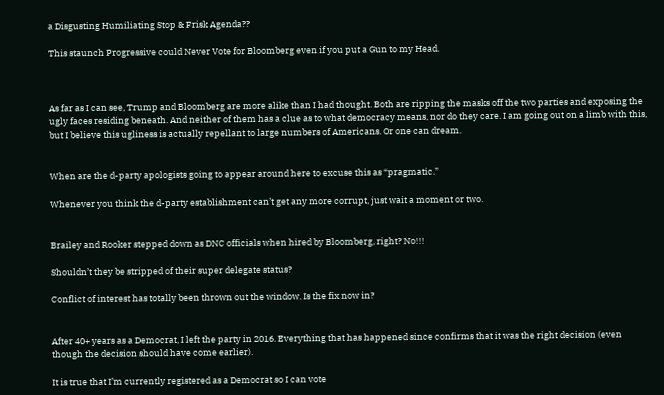a Disgusting Humiliating Stop & Frisk Agenda??

This staunch Progressive could Never Vote for Bloomberg even if you put a Gun to my Head.



As far as I can see, Trump and Bloomberg are more alike than I had thought. Both are ripping the masks off the two parties and exposing the ugly faces residing beneath. And neither of them has a clue as to what democracy means, nor do they care. I am going out on a limb with this, but I believe this ugliness is actually repellant to large numbers of Americans. Or one can dream.


When are the d-party apologists going to appear around here to excuse this as “pragmatic.”

Whenever you think the d-party establishment can’t get any more corrupt, just wait a moment or two.


Brailey and Rooker stepped down as DNC officials when hired by Bloomberg, right? No!!!

Shouldn’t they be stripped of their super delegate status?

Conflict of interest has totally been thrown out the window. Is the fix now in?


After 40+ years as a Democrat, I left the party in 2016. Everything that has happened since confirms that it was the right decision (even though the decision should have come earlier).

It is true that I’m currently registered as a Democrat so I can vote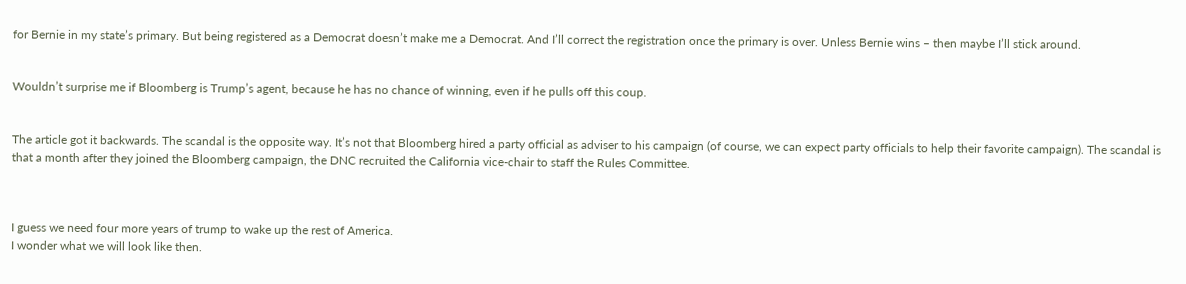for Bernie in my state’s primary. But being registered as a Democrat doesn’t make me a Democrat. And I’ll correct the registration once the primary is over. Unless Bernie wins – then maybe I’ll stick around.


Wouldn’t surprise me if Bloomberg is Trump’s agent, because he has no chance of winning, even if he pulls off this coup.


The article got it backwards. The scandal is the opposite way. It’s not that Bloomberg hired a party official as adviser to his campaign (of course, we can expect party officials to help their favorite campaign). The scandal is that a month after they joined the Bloomberg campaign, the DNC recruited the California vice-chair to staff the Rules Committee.



I guess we need four more years of trump to wake up the rest of America.
I wonder what we will look like then.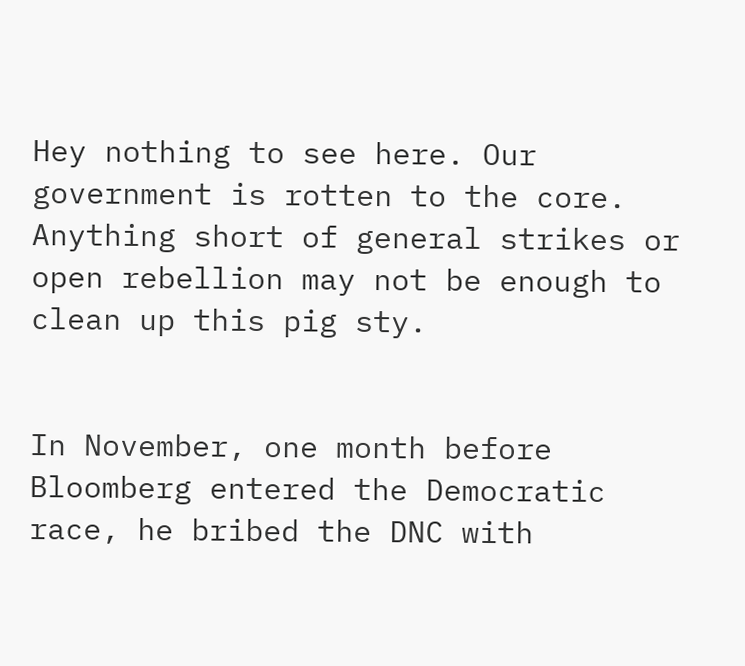Hey nothing to see here. Our government is rotten to the core. Anything short of general strikes or open rebellion may not be enough to clean up this pig sty.


In November, one month before Bloomberg entered the Democratic race, he bribed the DNC with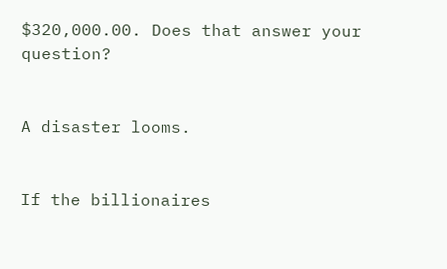$320,000.00. Does that answer your question?


A disaster looms.


If the billionaires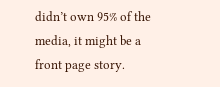didn’t own 95% of the media, it might be a front page story.